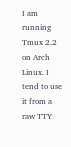I am running Tmux 2.2 on Arch Linux. I tend to use it from a raw TTY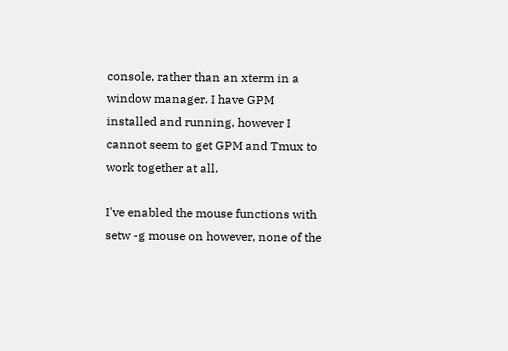console, rather than an xterm in a window manager. I have GPM installed and running, however I cannot seem to get GPM and Tmux to work together at all.

I've enabled the mouse functions with setw -g mouse on however, none of the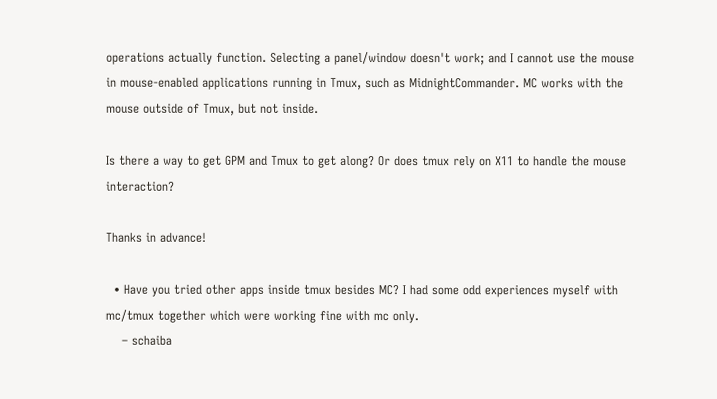operations actually function. Selecting a panel/window doesn't work; and I cannot use the mouse in mouse-enabled applications running in Tmux, such as MidnightCommander. MC works with the mouse outside of Tmux, but not inside.

Is there a way to get GPM and Tmux to get along? Or does tmux rely on X11 to handle the mouse interaction?

Thanks in advance!

  • Have you tried other apps inside tmux besides MC? I had some odd experiences myself with mc/tmux together which were working fine with mc only.
    – schaiba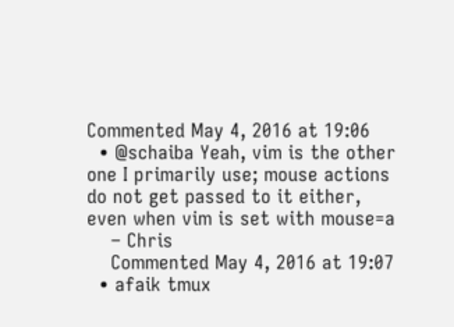Commented May 4, 2016 at 19:06
  • @schaiba Yeah, vim is the other one I primarily use; mouse actions do not get passed to it either, even when vim is set with mouse=a
    – Chris
    Commented May 4, 2016 at 19:07
  • afaik tmux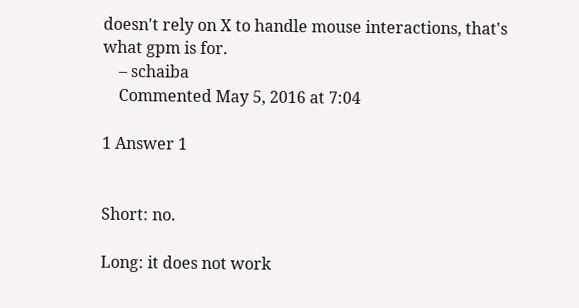doesn't rely on X to handle mouse interactions, that's what gpm is for.
    – schaiba
    Commented May 5, 2016 at 7:04

1 Answer 1


Short: no.

Long: it does not work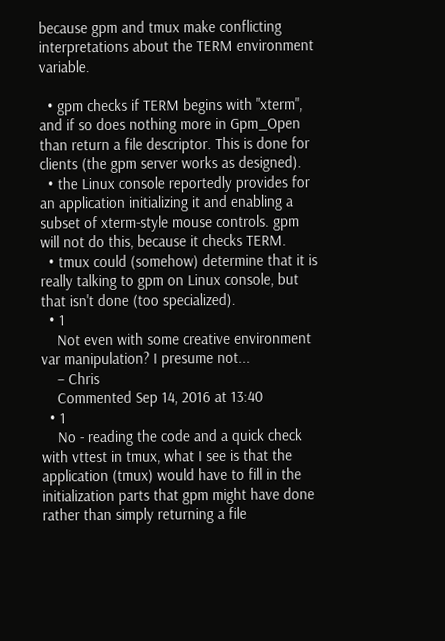because gpm and tmux make conflicting interpretations about the TERM environment variable.

  • gpm checks if TERM begins with "xterm", and if so does nothing more in Gpm_Open than return a file descriptor. This is done for clients (the gpm server works as designed).
  • the Linux console reportedly provides for an application initializing it and enabling a subset of xterm-style mouse controls. gpm will not do this, because it checks TERM.
  • tmux could (somehow) determine that it is really talking to gpm on Linux console, but that isn't done (too specialized).
  • 1
    Not even with some creative environment var manipulation? I presume not...
    – Chris
    Commented Sep 14, 2016 at 13:40
  • 1
    No - reading the code and a quick check with vttest in tmux, what I see is that the application (tmux) would have to fill in the initialization parts that gpm might have done rather than simply returning a file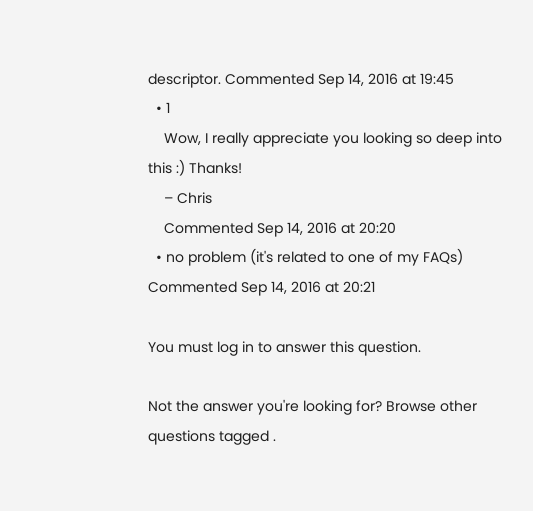descriptor. Commented Sep 14, 2016 at 19:45
  • 1
    Wow, I really appreciate you looking so deep into this :) Thanks!
    – Chris
    Commented Sep 14, 2016 at 20:20
  • no problem (it's related to one of my FAQs) Commented Sep 14, 2016 at 20:21

You must log in to answer this question.

Not the answer you're looking for? Browse other questions tagged .